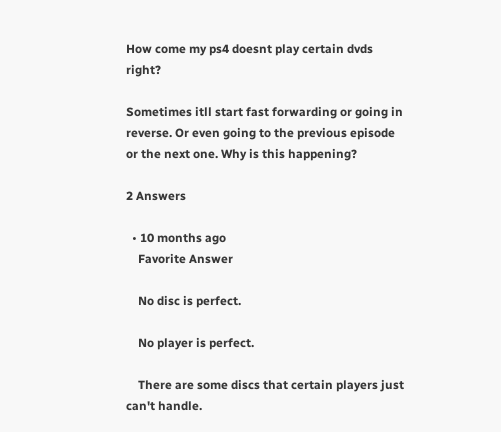How come my ps4 doesnt play certain dvds right?

Sometimes itll start fast forwarding or going in reverse. Or even going to the previous episode or the next one. Why is this happening?

2 Answers

  • 10 months ago
    Favorite Answer

    No disc is perfect.

    No player is perfect.

    There are some discs that certain players just can't handle.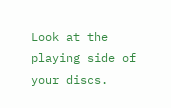Look at the playing side of your discs.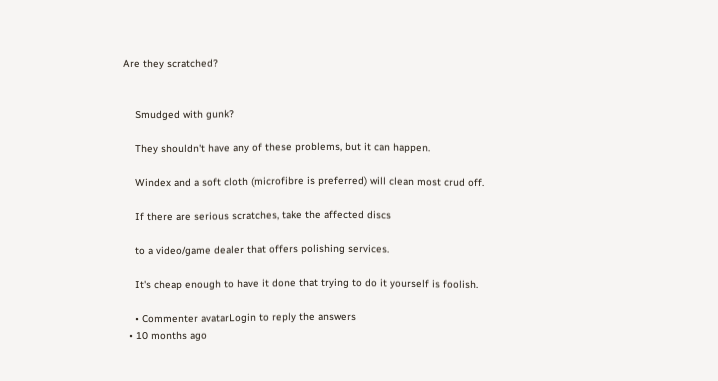Are they scratched?


    Smudged with gunk?

    They shouldn't have any of these problems, but it can happen.

    Windex and a soft cloth (microfibre is preferred) will clean most crud off.

    If there are serious scratches, take the affected discs

    to a video/game dealer that offers polishing services.

    It's cheap enough to have it done that trying to do it yourself is foolish.

    • Commenter avatarLogin to reply the answers
  • 10 months ago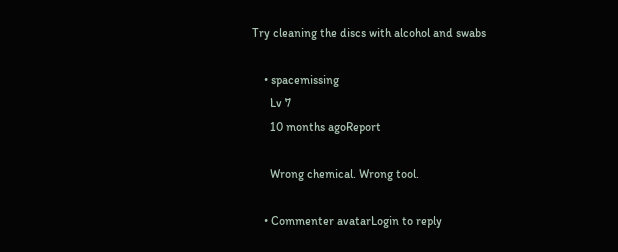Try cleaning the discs with alcohol and swabs

    • spacemissing
      Lv 7
      10 months agoReport

      Wrong chemical. Wrong tool.

    • Commenter avatarLogin to reply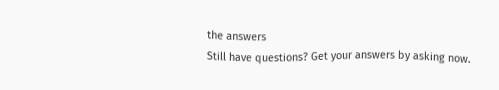the answers
Still have questions? Get your answers by asking now.